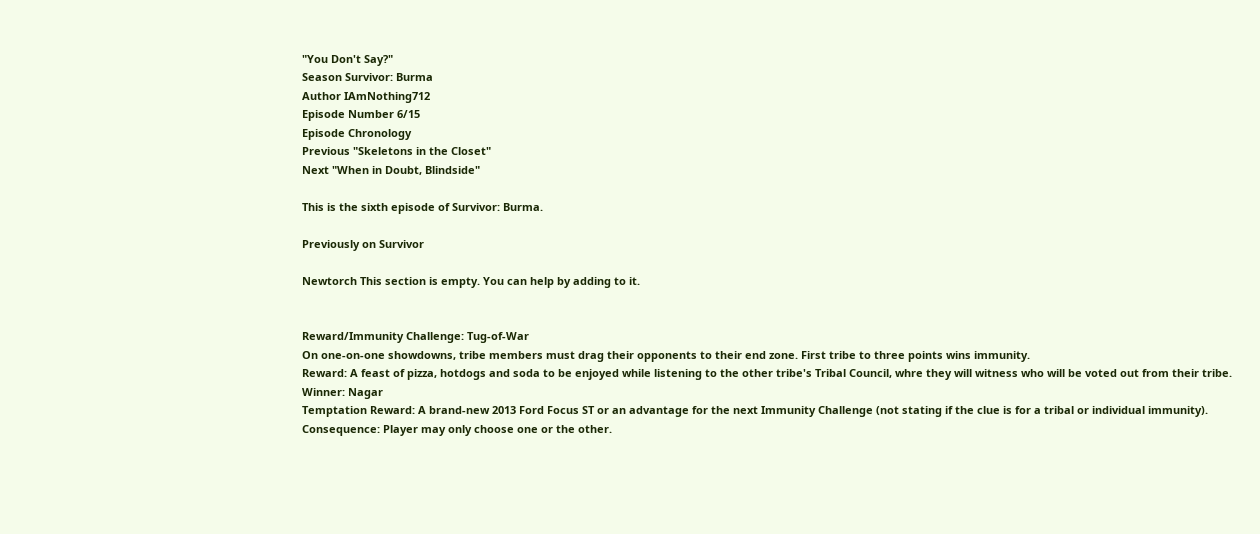"You Don't Say?"
Season Survivor: Burma
Author IAmNothing712
Episode Number 6/15
Episode Chronology
Previous "Skeletons in the Closet"
Next "When in Doubt, Blindside"

This is the sixth episode of Survivor: Burma.

Previously on Survivor

Newtorch This section is empty. You can help by adding to it.


Reward/Immunity Challenge: Tug-of-War
On one-on-one showdowns, tribe members must drag their opponents to their end zone. First tribe to three points wins immunity.
Reward: A feast of pizza, hotdogs and soda to be enjoyed while listening to the other tribe's Tribal Council, whre they will witness who will be voted out from their tribe.
Winner: Nagar
Temptation Reward: A brand-new 2013 Ford Focus ST or an advantage for the next Immunity Challenge (not stating if the clue is for a tribal or individual immunity).
Consequence: Player may only choose one or the other.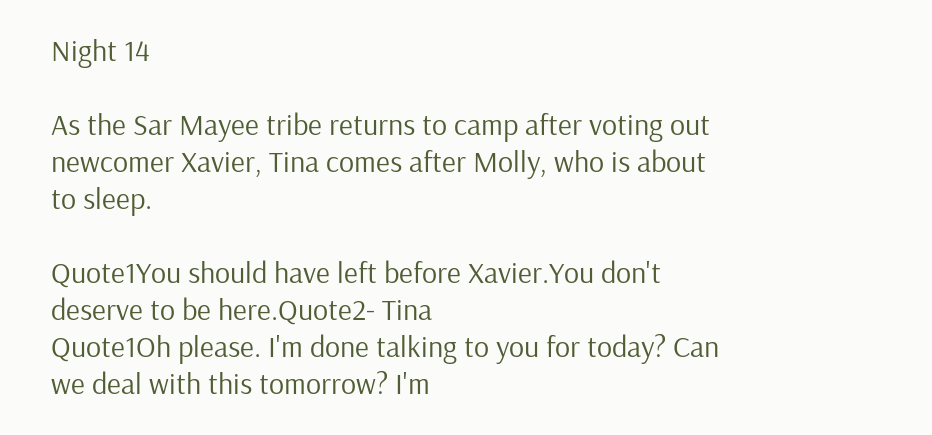Night 14

As the Sar Mayee tribe returns to camp after voting out newcomer Xavier, Tina comes after Molly, who is about to sleep.

Quote1You should have left before Xavier.You don't deserve to be here.Quote2- Tina
Quote1Oh please. I'm done talking to you for today? Can we deal with this tomorrow? I'm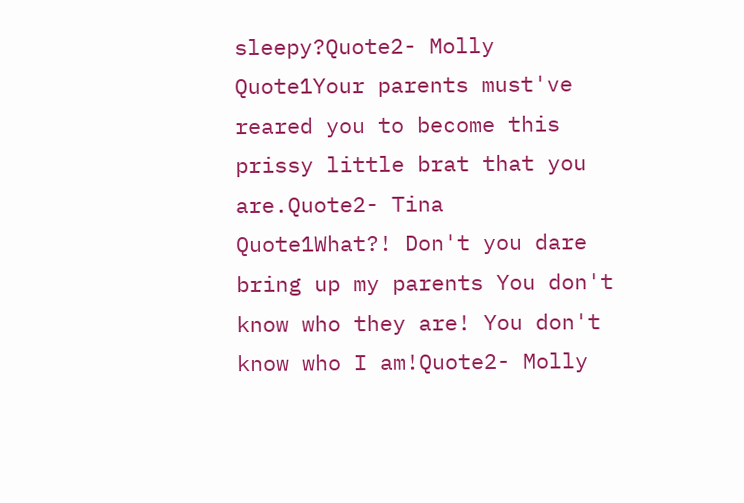sleepy?Quote2- Molly
Quote1Your parents must've reared you to become this prissy little brat that you are.Quote2- Tina
Quote1What?! Don't you dare bring up my parents You don't know who they are! You don't know who I am!Quote2- Molly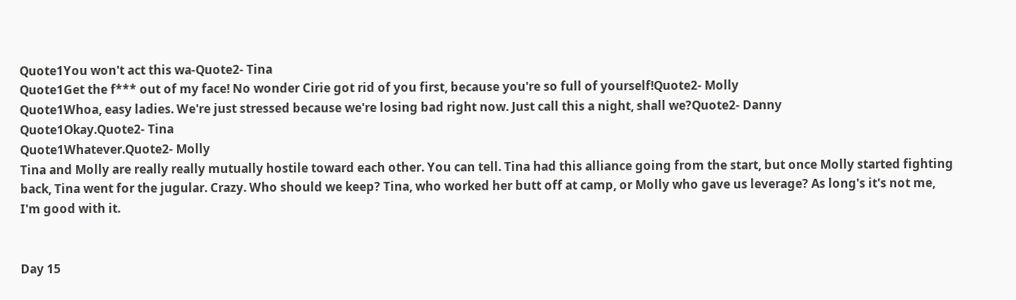Quote1You won't act this wa-Quote2- Tina
Quote1Get the f*** out of my face! No wonder Cirie got rid of you first, because you're so full of yourself!Quote2- Molly
Quote1Whoa, easy ladies. We're just stressed because we're losing bad right now. Just call this a night, shall we?Quote2- Danny
Quote1Okay.Quote2- Tina
Quote1Whatever.Quote2- Molly
Tina and Molly are really really mutually hostile toward each other. You can tell. Tina had this alliance going from the start, but once Molly started fighting back, Tina went for the jugular. Crazy. Who should we keep? Tina, who worked her butt off at camp, or Molly who gave us leverage? As long's it's not me, I'm good with it.


Day 15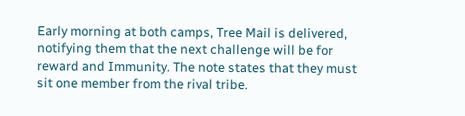Early morning at both camps, Tree Mail is delivered, notifying them that the next challenge will be for reward and Immunity. The note states that they must sit one member from the rival tribe.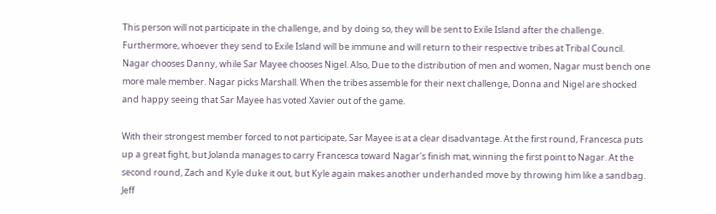This person will not participate in the challenge, and by doing so, they will be sent to Exile Island after the challenge. Furthermore, whoever they send to Exile Island will be immune and will return to their respective tribes at Tribal Council. Nagar chooses Danny, while Sar Mayee chooses Nigel. Also, Due to the distribution of men and women, Nagar must bench one more male member. Nagar picks Marshall. When the tribes assemble for their next challenge, Donna and Nigel are shocked and happy seeing that Sar Mayee has voted Xavier out of the game.

With their strongest member forced to not participate, Sar Mayee is at a clear disadvantage. At the first round, Francesca puts up a great fight, but Jolanda manages to carry Francesca toward Nagar's finish mat, winning the first point to Nagar. At the second round, Zach and Kyle duke it out, but Kyle again makes another underhanded move by throwing him like a sandbag. Jeff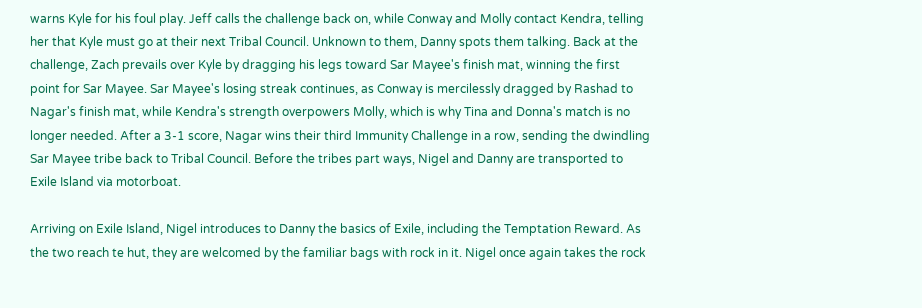warns Kyle for his foul play. Jeff calls the challenge back on, while Conway and Molly contact Kendra, telling her that Kyle must go at their next Tribal Council. Unknown to them, Danny spots them talking. Back at the challenge, Zach prevails over Kyle by dragging his legs toward Sar Mayee's finish mat, winning the first point for Sar Mayee. Sar Mayee's losing streak continues, as Conway is mercilessly dragged by Rashad to Nagar's finish mat, while Kendra's strength overpowers Molly, which is why Tina and Donna's match is no longer needed. After a 3-1 score, Nagar wins their third Immunity Challenge in a row, sending the dwindling Sar Mayee tribe back to Tribal Council. Before the tribes part ways, Nigel and Danny are transported to Exile Island via motorboat.

Arriving on Exile Island, Nigel introduces to Danny the basics of Exile, including the Temptation Reward. As the two reach te hut, they are welcomed by the familiar bags with rock in it. Nigel once again takes the rock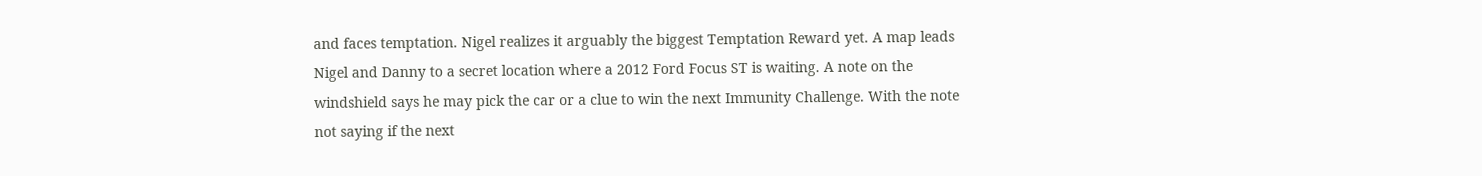and faces temptation. Nigel realizes it arguably the biggest Temptation Reward yet. A map leads Nigel and Danny to a secret location where a 2012 Ford Focus ST is waiting. A note on the windshield says he may pick the car or a clue to win the next Immunity Challenge. With the note not saying if the next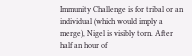Immunity Challenge is for tribal or an individual (which would imply a merge), Nigel is visibly torn. After half an hour of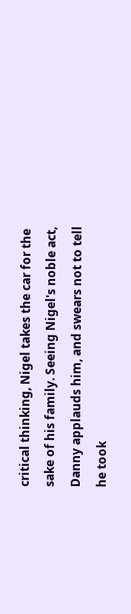critical thinking, Nigel takes the car for the sake of his family. Seeing Nigel's noble act, Danny applauds him, and swears not to tell he took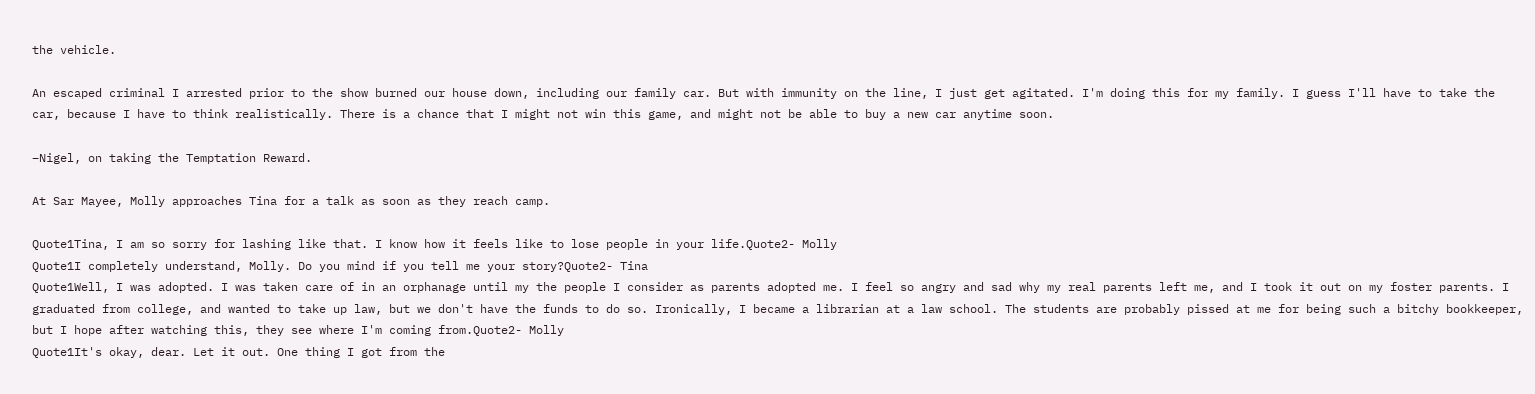the vehicle.

An escaped criminal I arrested prior to the show burned our house down, including our family car. But with immunity on the line, I just get agitated. I'm doing this for my family. I guess I'll have to take the car, because I have to think realistically. There is a chance that I might not win this game, and might not be able to buy a new car anytime soon.

–Nigel, on taking the Temptation Reward.

At Sar Mayee, Molly approaches Tina for a talk as soon as they reach camp.

Quote1Tina, I am so sorry for lashing like that. I know how it feels like to lose people in your life.Quote2- Molly
Quote1I completely understand, Molly. Do you mind if you tell me your story?Quote2- Tina
Quote1Well, I was adopted. I was taken care of in an orphanage until my the people I consider as parents adopted me. I feel so angry and sad why my real parents left me, and I took it out on my foster parents. I graduated from college, and wanted to take up law, but we don't have the funds to do so. Ironically, I became a librarian at a law school. The students are probably pissed at me for being such a bitchy bookkeeper, but I hope after watching this, they see where I'm coming from.Quote2- Molly
Quote1It's okay, dear. Let it out. One thing I got from the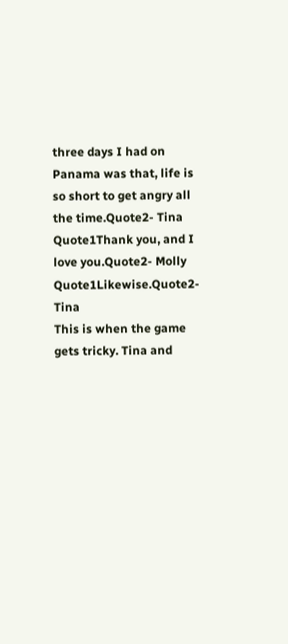three days I had on Panama was that, life is so short to get angry all the time.Quote2- Tina
Quote1Thank you, and I love you.Quote2- Molly
Quote1Likewise.Quote2- Tina
This is when the game gets tricky. Tina and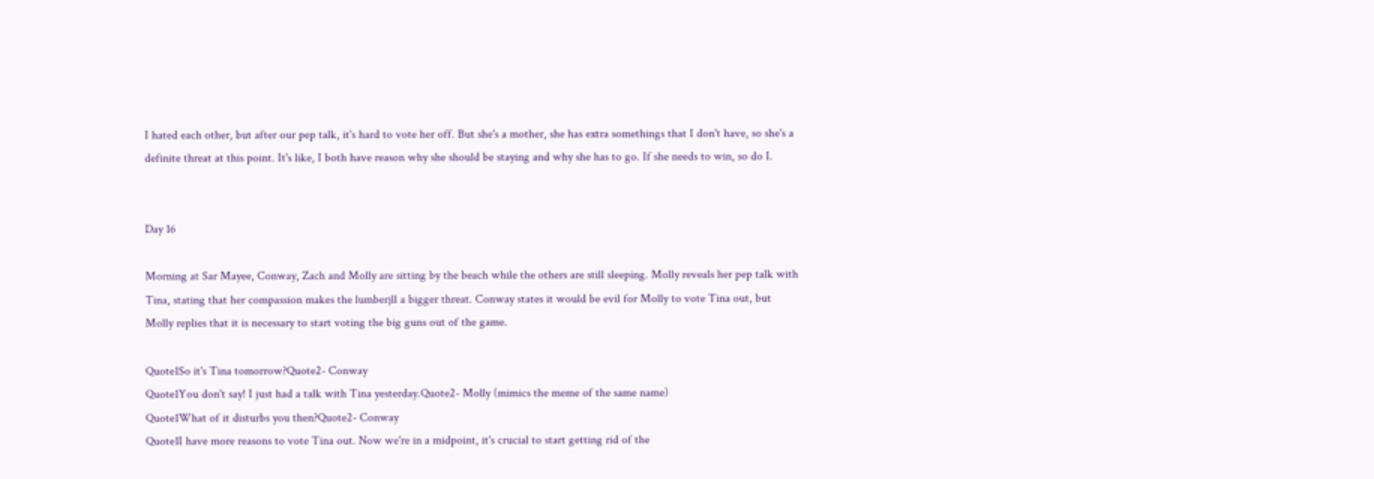I hated each other, but after our pep talk, it's hard to vote her off. But she's a mother, she has extra somethings that I don't have, so she's a definite threat at this point. It's like, I both have reason why she should be staying and why she has to go. If she needs to win, so do I.


Day 16

Morning at Sar Mayee, Conway, Zach and Molly are sitting by the beach while the others are still sleeping. Molly reveals her pep talk with Tina, stating that her compassion makes the lumberjll a bigger threat. Conway states it would be evil for Molly to vote Tina out, but Molly replies that it is necessary to start voting the big guns out of the game.

Quote1So it's Tina tomorrow?Quote2- Conway
Quote1You don't say! I just had a talk with Tina yesterday.Quote2- Molly (mimics the meme of the same name)
Quote1What of it disturbs you then?Quote2- Conway
Quote1I have more reasons to vote Tina out. Now we're in a midpoint, it's crucial to start getting rid of the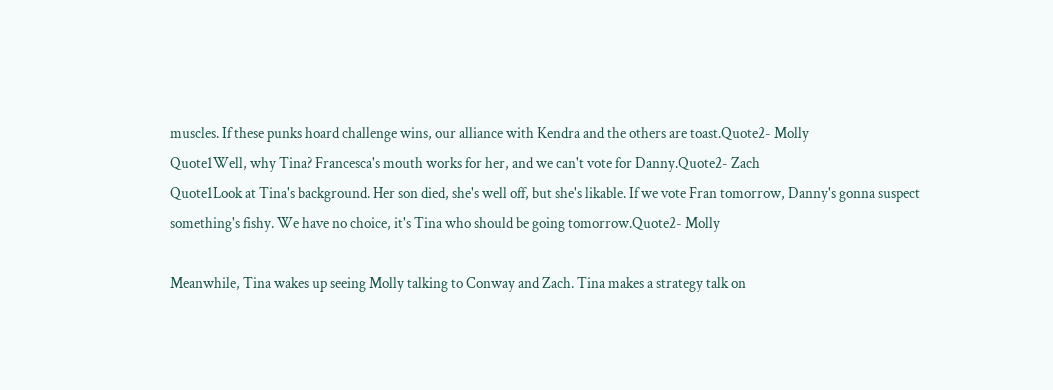muscles. If these punks hoard challenge wins, our alliance with Kendra and the others are toast.Quote2- Molly
Quote1Well, why Tina? Francesca's mouth works for her, and we can't vote for Danny.Quote2- Zach
Quote1Look at Tina's background. Her son died, she's well off, but she's likable. If we vote Fran tomorrow, Danny's gonna suspect something's fishy. We have no choice, it's Tina who should be going tomorrow.Quote2- Molly

Meanwhile, Tina wakes up seeing Molly talking to Conway and Zach. Tina makes a strategy talk on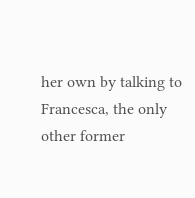her own by talking to Francesca, the only other former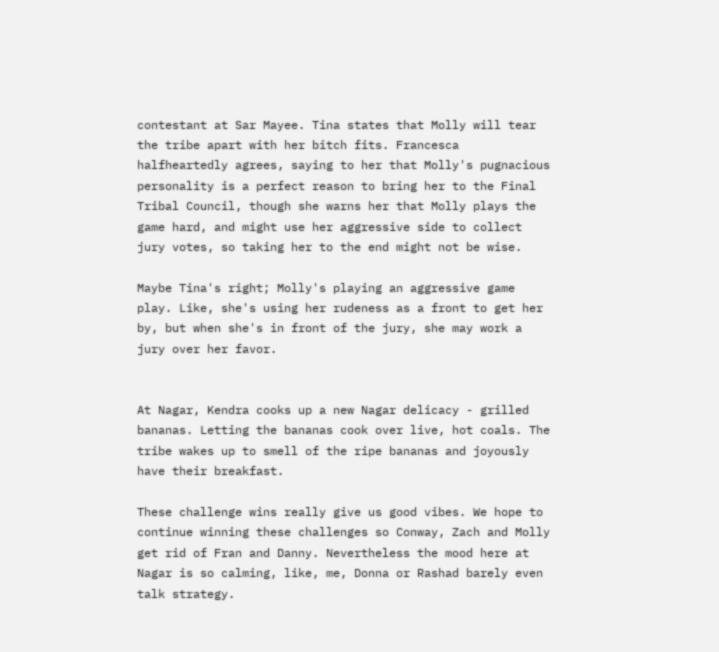contestant at Sar Mayee. Tina states that Molly will tear the tribe apart with her bitch fits. Francesca halfheartedly agrees, saying to her that Molly's pugnacious personality is a perfect reason to bring her to the Final Tribal Council, though she warns her that Molly plays the game hard, and might use her aggressive side to collect jury votes, so taking her to the end might not be wise.

Maybe Tina's right; Molly's playing an aggressive game play. Like, she's using her rudeness as a front to get her by, but when she's in front of the jury, she may work a jury over her favor.


At Nagar, Kendra cooks up a new Nagar delicacy - grilled bananas. Letting the bananas cook over live, hot coals. The tribe wakes up to smell of the ripe bananas and joyously have their breakfast.

These challenge wins really give us good vibes. We hope to continue winning these challenges so Conway, Zach and Molly get rid of Fran and Danny. Nevertheless the mood here at Nagar is so calming, like, me, Donna or Rashad barely even talk strategy.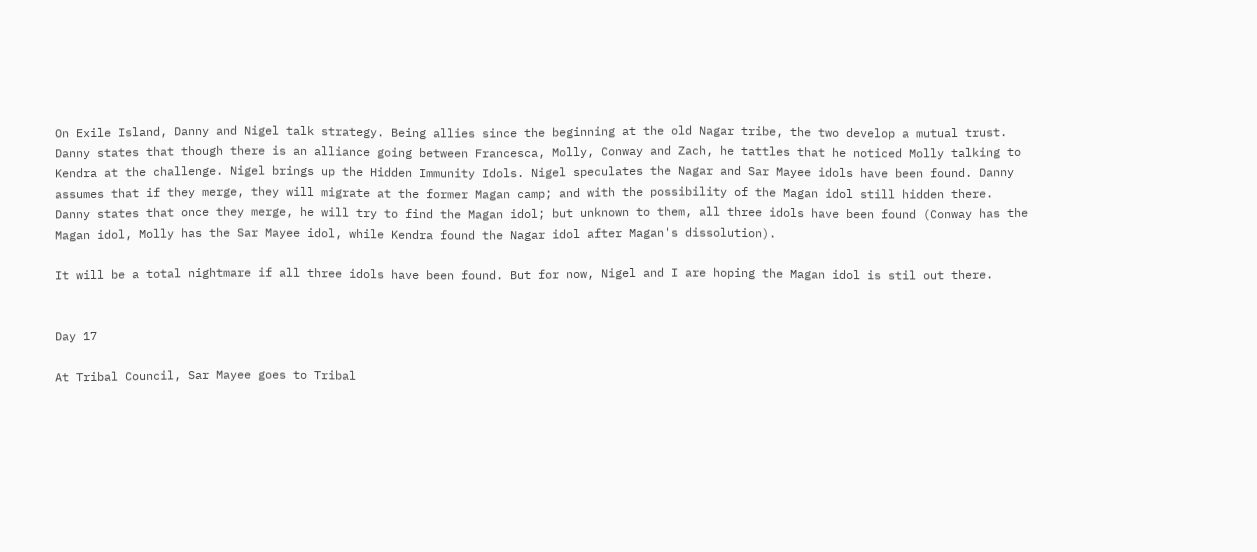On Exile Island, Danny and Nigel talk strategy. Being allies since the beginning at the old Nagar tribe, the two develop a mutual trust. Danny states that though there is an alliance going between Francesca, Molly, Conway and Zach, he tattles that he noticed Molly talking to Kendra at the challenge. Nigel brings up the Hidden Immunity Idols. Nigel speculates the Nagar and Sar Mayee idols have been found. Danny assumes that if they merge, they will migrate at the former Magan camp; and with the possibility of the Magan idol still hidden there. Danny states that once they merge, he will try to find the Magan idol; but unknown to them, all three idols have been found (Conway has the Magan idol, Molly has the Sar Mayee idol, while Kendra found the Nagar idol after Magan's dissolution).

It will be a total nightmare if all three idols have been found. But for now, Nigel and I are hoping the Magan idol is stil out there.


Day 17

At Tribal Council, Sar Mayee goes to Tribal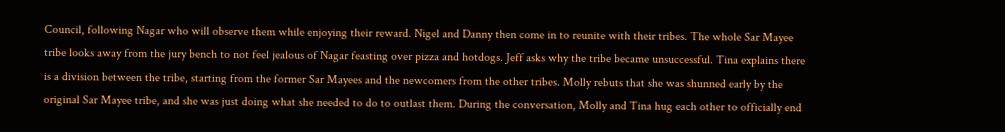Council, following Nagar who will observe them while enjoying their reward. Nigel and Danny then come in to reunite with their tribes. The whole Sar Mayee tribe looks away from the jury bench to not feel jealous of Nagar feasting over pizza and hotdogs. Jeff asks why the tribe became unsuccessful. Tina explains there is a division between the tribe, starting from the former Sar Mayees and the newcomers from the other tribes. Molly rebuts that she was shunned early by the original Sar Mayee tribe, and she was just doing what she needed to do to outlast them. During the conversation, Molly and Tina hug each other to officially end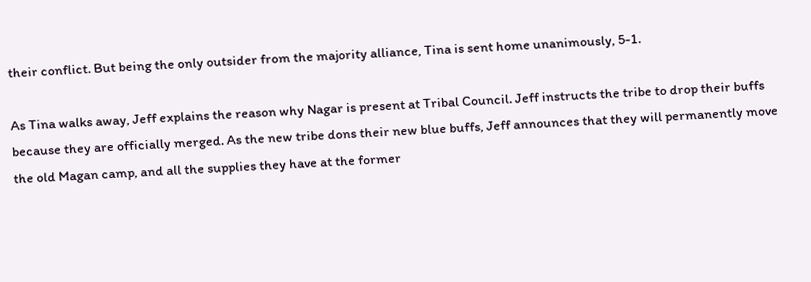their conflict. But being the only outsider from the majority alliance, Tina is sent home unanimously, 5-1.

As Tina walks away, Jeff explains the reason why Nagar is present at Tribal Council. Jeff instructs the tribe to drop their buffs because they are officially merged. As the new tribe dons their new blue buffs, Jeff announces that they will permanently move the old Magan camp, and all the supplies they have at the former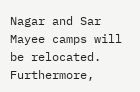Nagar and Sar Mayee camps will be relocated. Furthermore,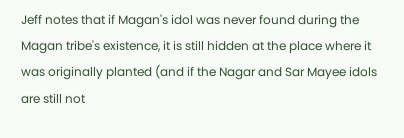Jeff notes that if Magan's idol was never found during the Magan tribe's existence, it is still hidden at the place where it was originally planted (and if the Nagar and Sar Mayee idols are still not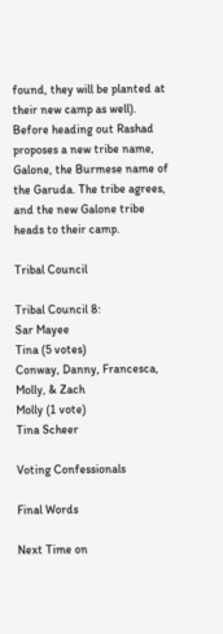found, they will be planted at their new camp as well). Before heading out Rashad proposes a new tribe name, Galone, the Burmese name of the Garuda. The tribe agrees, and the new Galone tribe heads to their camp.

Tribal Council

Tribal Council 8:
Sar Mayee
Tina (5 votes)
Conway, Danny, Francesca, Molly, & Zach
Molly (1 vote)
Tina Scheer

Voting Confessionals

Final Words

Next Time on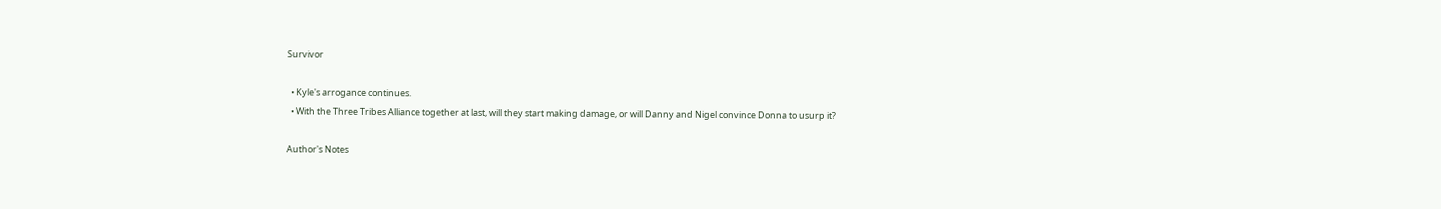Survivor

  • Kyle's arrogance continues.
  • With the Three Tribes Alliance together at last, will they start making damage, or will Danny and Nigel convince Donna to usurp it?

Author's Notes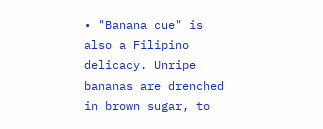• "Banana cue" is also a Filipino delicacy. Unripe bananas are drenched in brown sugar, to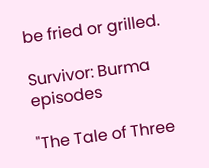be fried or grilled.

Survivor: Burma episodes

"The Tale of Three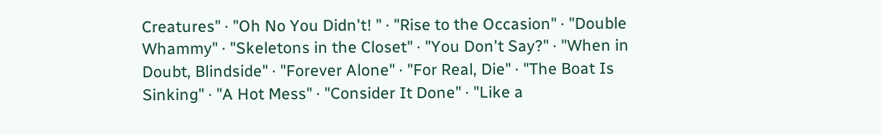Creatures" · "Oh No You Didn't! " · "Rise to the Occasion" · "Double Whammy" · "Skeletons in the Closet" · "You Don't Say?" · "When in Doubt, Blindside" · "Forever Alone" · "For Real, Die" · "The Boat Is Sinking" · "A Hot Mess" · "Consider It Done" · "Like a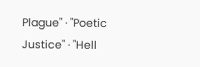Plague" · "Poetic Justice" · "Hell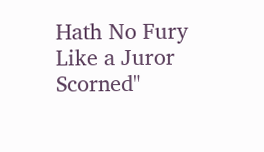Hath No Fury Like a Juror Scorned"